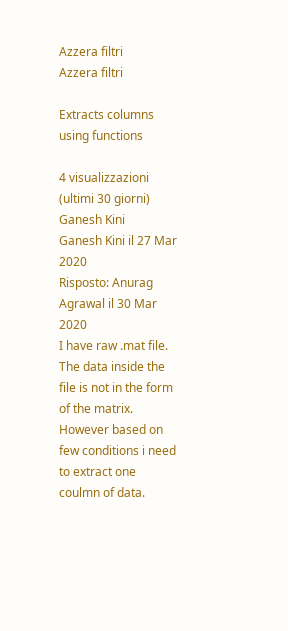Azzera filtri
Azzera filtri

Extracts columns using functions

4 visualizzazioni (ultimi 30 giorni)
Ganesh Kini
Ganesh Kini il 27 Mar 2020
Risposto: Anurag Agrawal il 30 Mar 2020
I have raw .mat file. The data inside the file is not in the form of the matrix.
However based on few conditions i need to extract one coulmn of data.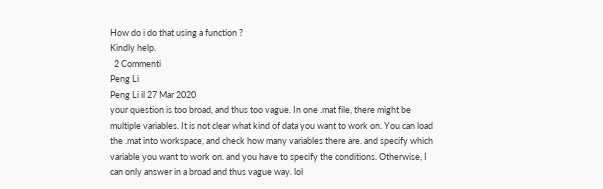How do i do that using a function ?
Kindly help.
  2 Commenti
Peng Li
Peng Li il 27 Mar 2020
your question is too broad, and thus too vague. In one .mat file, there might be multiple variables. It is not clear what kind of data you want to work on. You can load the .mat into workspace, and check how many variables there are. and specify which variable you want to work on. and you have to specify the conditions. Otherwise, I can only answer in a broad and thus vague way. lol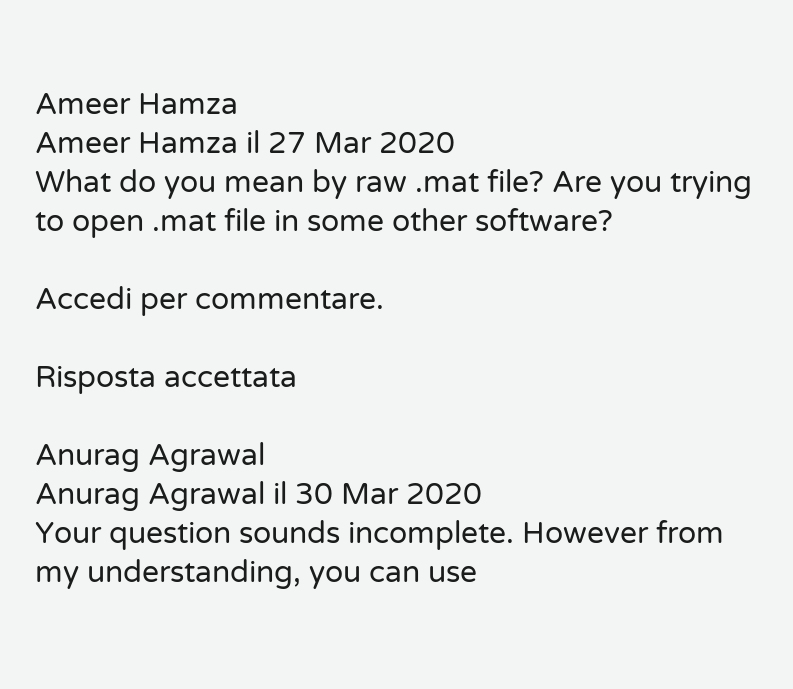Ameer Hamza
Ameer Hamza il 27 Mar 2020
What do you mean by raw .mat file? Are you trying to open .mat file in some other software?

Accedi per commentare.

Risposta accettata

Anurag Agrawal
Anurag Agrawal il 30 Mar 2020
Your question sounds incomplete. However from my understanding, you can use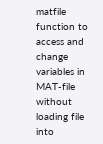matfile function to access and change variables in MAT-file without loading file into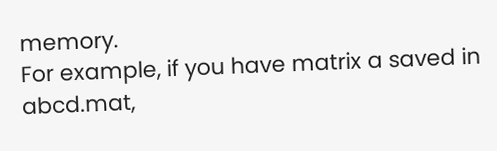memory.
For example, if you have matrix a saved in abcd.mat,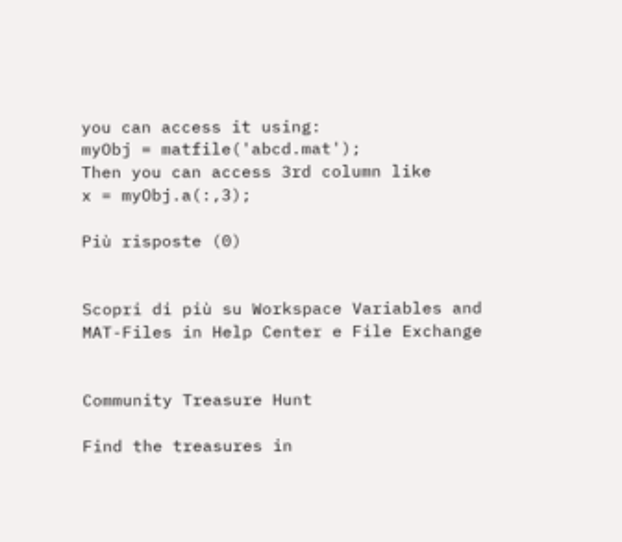you can access it using:
myObj = matfile('abcd.mat');
Then you can access 3rd column like
x = myObj.a(:,3);

Più risposte (0)


Scopri di più su Workspace Variables and MAT-Files in Help Center e File Exchange


Community Treasure Hunt

Find the treasures in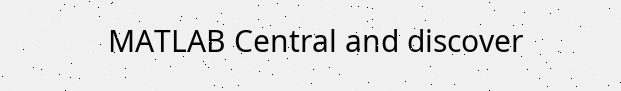MATLAB Central and discover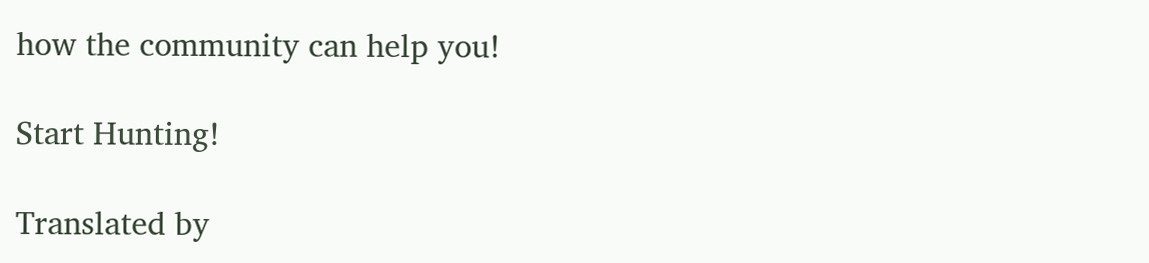how the community can help you!

Start Hunting!

Translated by